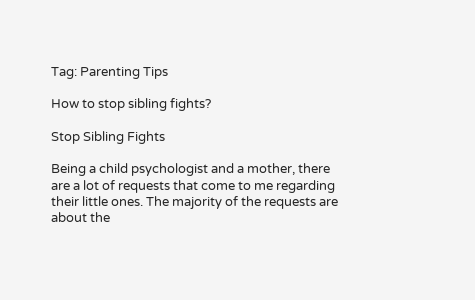Tag: Parenting Tips

How to stop sibling fights?

Stop Sibling Fights

Being a child psychologist and a mother, there are a lot of requests that come to me regarding their little ones. The majority of the requests are about the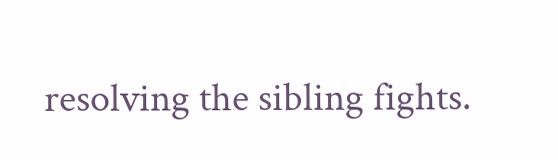resolving the sibling fights.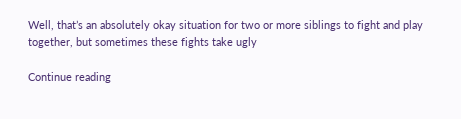Well, that’s an absolutely okay situation for two or more siblings to fight and play together, but sometimes these fights take ugly

Continue reading